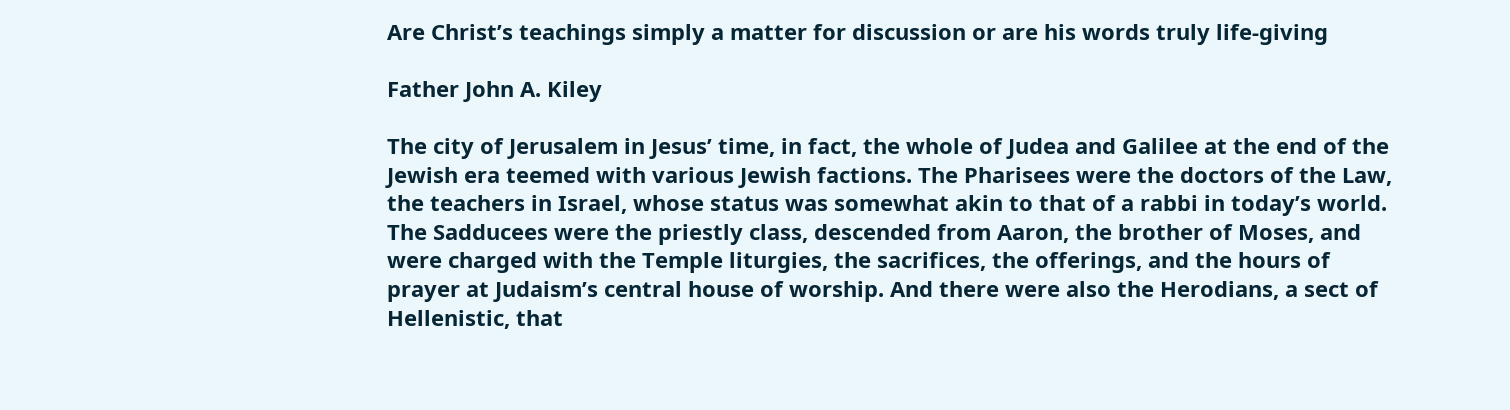Are Christ’s teachings simply a matter for discussion or are his words truly life-giving

Father John A. Kiley

The city of Jerusalem in Jesus’ time, in fact, the whole of Judea and Galilee at the end of the Jewish era teemed with various Jewish factions. The Pharisees were the doctors of the Law, the teachers in Israel, whose status was somewhat akin to that of a rabbi in today’s world. The Sadducees were the priestly class, descended from Aaron, the brother of Moses, and were charged with the Temple liturgies, the sacrifices, the offerings, and the hours of prayer at Judaism’s central house of worship. And there were also the Herodians, a sect of Hellenistic, that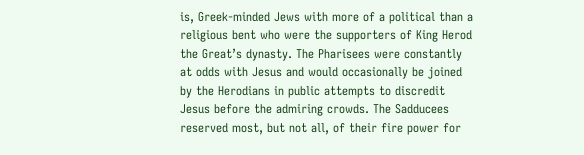is, Greek-minded Jews with more of a political than a religious bent who were the supporters of King Herod the Great’s dynasty. The Pharisees were constantly at odds with Jesus and would occasionally be joined by the Herodians in public attempts to discredit Jesus before the admiring crowds. The Sadducees reserved most, but not all, of their fire power for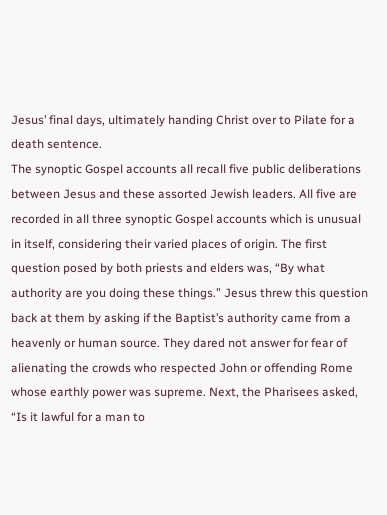Jesus’ final days, ultimately handing Christ over to Pilate for a death sentence.
The synoptic Gospel accounts all recall five public deliberations between Jesus and these assorted Jewish leaders. All five are recorded in all three synoptic Gospel accounts which is unusual in itself, considering their varied places of origin. The first question posed by both priests and elders was, “By what authority are you doing these things.” Jesus threw this question back at them by asking if the Baptist’s authority came from a heavenly or human source. They dared not answer for fear of alienating the crowds who respected John or offending Rome whose earthly power was supreme. Next, the Pharisees asked, “Is it lawful for a man to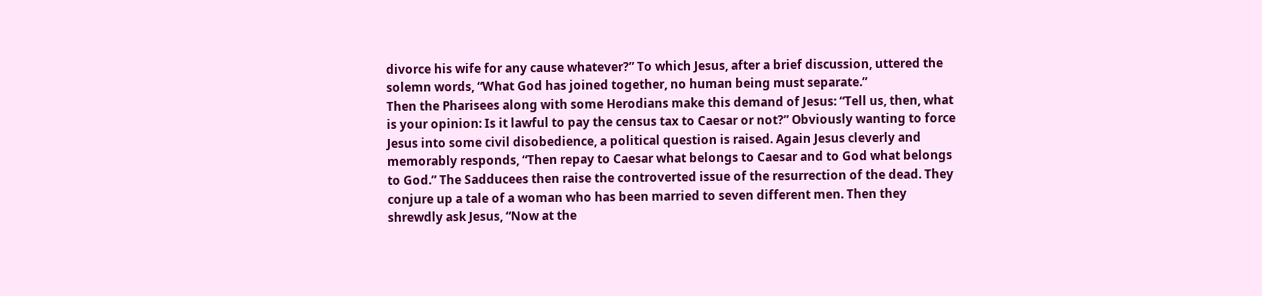divorce his wife for any cause whatever?” To which Jesus, after a brief discussion, uttered the solemn words, “What God has joined together, no human being must separate.”
Then the Pharisees along with some Herodians make this demand of Jesus: “Tell us, then, what is your opinion: Is it lawful to pay the census tax to Caesar or not?” Obviously wanting to force Jesus into some civil disobedience, a political question is raised. Again Jesus cleverly and memorably responds, “Then repay to Caesar what belongs to Caesar and to God what belongs to God.” The Sadducees then raise the controverted issue of the resurrection of the dead. They conjure up a tale of a woman who has been married to seven different men. Then they shrewdly ask Jesus, “Now at the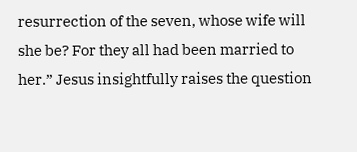resurrection of the seven, whose wife will she be? For they all had been married to her.” Jesus insightfully raises the question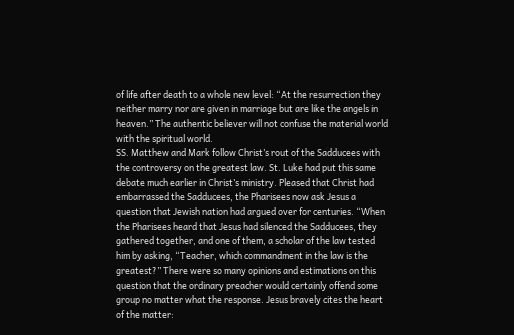of life after death to a whole new level: “At the resurrection they neither marry nor are given in marriage but are like the angels in heaven.” The authentic believer will not confuse the material world with the spiritual world.
SS. Matthew and Mark follow Christ’s rout of the Sadducees with the controversy on the greatest law. St. Luke had put this same debate much earlier in Christ’s ministry. Pleased that Christ had embarrassed the Sadducees, the Pharisees now ask Jesus a question that Jewish nation had argued over for centuries. “When the Pharisees heard that Jesus had silenced the Sadducees, they gathered together, and one of them, a scholar of the law tested him by asking, “Teacher, which commandment in the law is the greatest?” There were so many opinions and estimations on this question that the ordinary preacher would certainly offend some group no matter what the response. Jesus bravely cites the heart of the matter: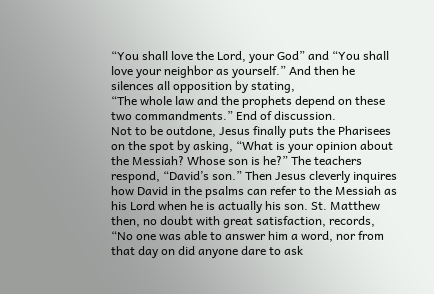“You shall love the Lord, your God” and “You shall love your neighbor as yourself.” And then he silences all opposition by stating,
“The whole law and the prophets depend on these two commandments.” End of discussion.
Not to be outdone, Jesus finally puts the Pharisees on the spot by asking, “What is your opinion about the Messiah? Whose son is he?” The teachers respond, “David’s son.” Then Jesus cleverly inquires how David in the psalms can refer to the Messiah as his Lord when he is actually his son. St. Matthew then, no doubt with great satisfaction, records, “No one was able to answer him a word, nor from that day on did anyone dare to ask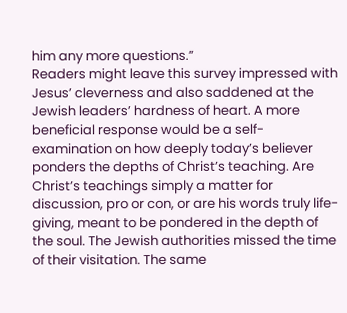him any more questions.”
Readers might leave this survey impressed with Jesus’ cleverness and also saddened at the Jewish leaders’ hardness of heart. A more beneficial response would be a self-examination on how deeply today’s believer ponders the depths of Christ’s teaching. Are Christ’s teachings simply a matter for discussion, pro or con, or are his words truly life-giving, meant to be pondered in the depth of the soul. The Jewish authorities missed the time of their visitation. The same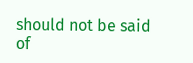should not be said of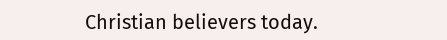Christian believers today.